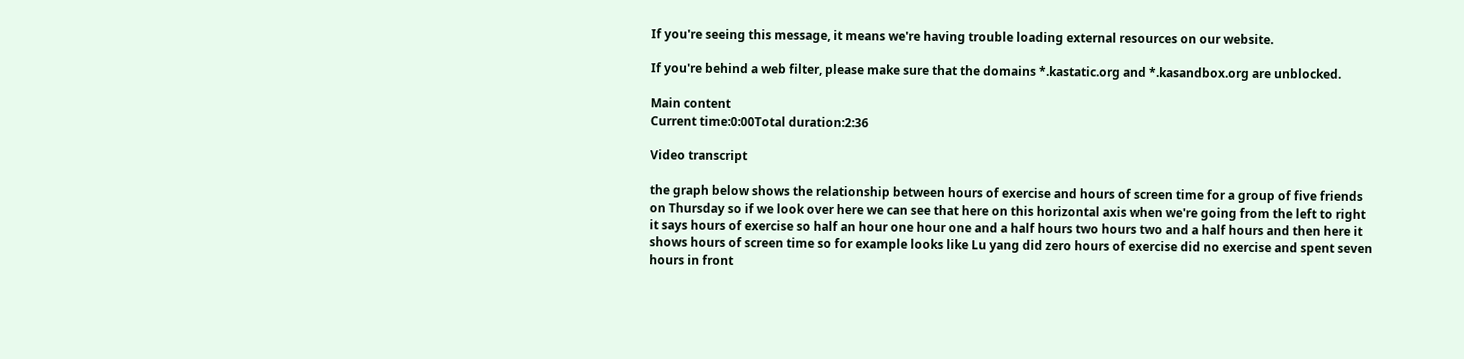If you're seeing this message, it means we're having trouble loading external resources on our website.

If you're behind a web filter, please make sure that the domains *.kastatic.org and *.kasandbox.org are unblocked.

Main content
Current time:0:00Total duration:2:36

Video transcript

the graph below shows the relationship between hours of exercise and hours of screen time for a group of five friends on Thursday so if we look over here we can see that here on this horizontal axis when we're going from the left to right it says hours of exercise so half an hour one hour one and a half hours two hours two and a half hours and then here it shows hours of screen time so for example looks like Lu yang did zero hours of exercise did no exercise and spent seven hours in front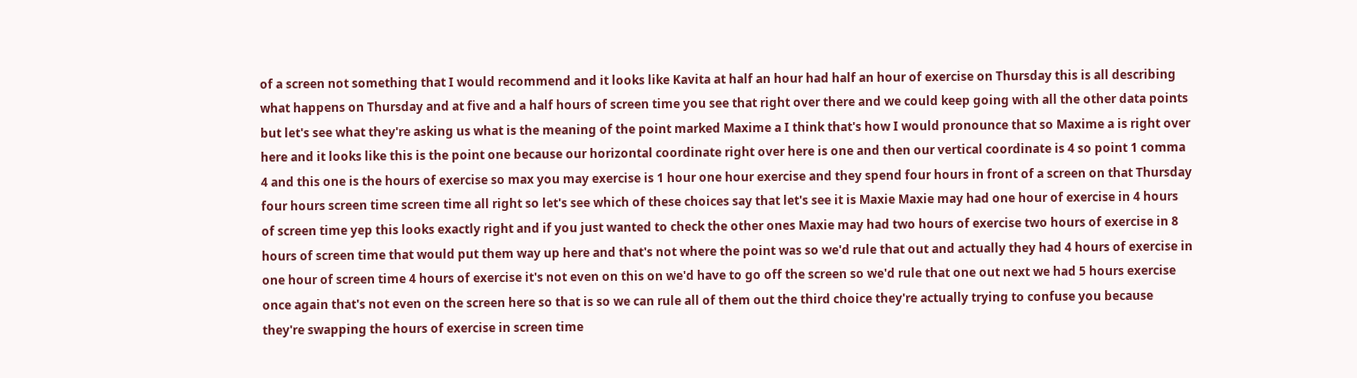of a screen not something that I would recommend and it looks like Kavita at half an hour had half an hour of exercise on Thursday this is all describing what happens on Thursday and at five and a half hours of screen time you see that right over there and we could keep going with all the other data points but let's see what they're asking us what is the meaning of the point marked Maxime a I think that's how I would pronounce that so Maxime a is right over here and it looks like this is the point one because our horizontal coordinate right over here is one and then our vertical coordinate is 4 so point 1 comma 4 and this one is the hours of exercise so max you may exercise is 1 hour one hour exercise and they spend four hours in front of a screen on that Thursday four hours screen time screen time all right so let's see which of these choices say that let's see it is Maxie Maxie may had one hour of exercise in 4 hours of screen time yep this looks exactly right and if you just wanted to check the other ones Maxie may had two hours of exercise two hours of exercise in 8 hours of screen time that would put them way up here and that's not where the point was so we'd rule that out and actually they had 4 hours of exercise in one hour of screen time 4 hours of exercise it's not even on this on we'd have to go off the screen so we'd rule that one out next we had 5 hours exercise once again that's not even on the screen here so that is so we can rule all of them out the third choice they're actually trying to confuse you because they're swapping the hours of exercise in screen time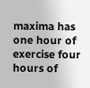maxima has one hour of exercise four hours of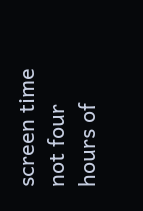screen time not four hours of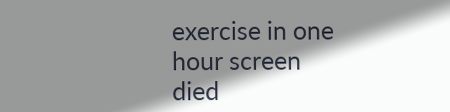exercise in one hour screen died